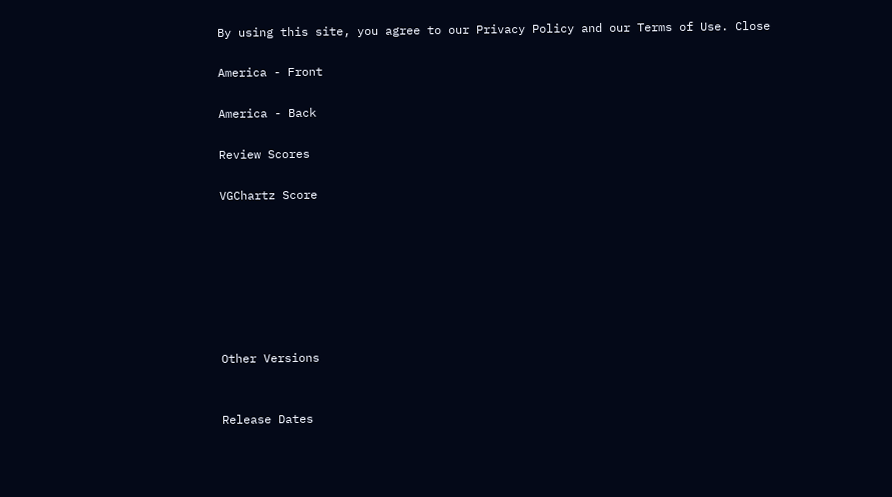By using this site, you agree to our Privacy Policy and our Terms of Use. Close

America - Front

America - Back

Review Scores

VGChartz Score







Other Versions


Release Dates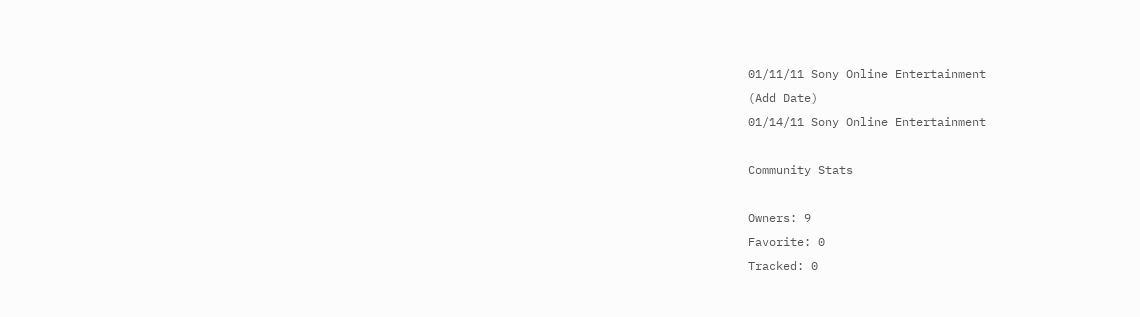01/11/11 Sony Online Entertainment
(Add Date)
01/14/11 Sony Online Entertainment

Community Stats

Owners: 9
Favorite: 0
Tracked: 0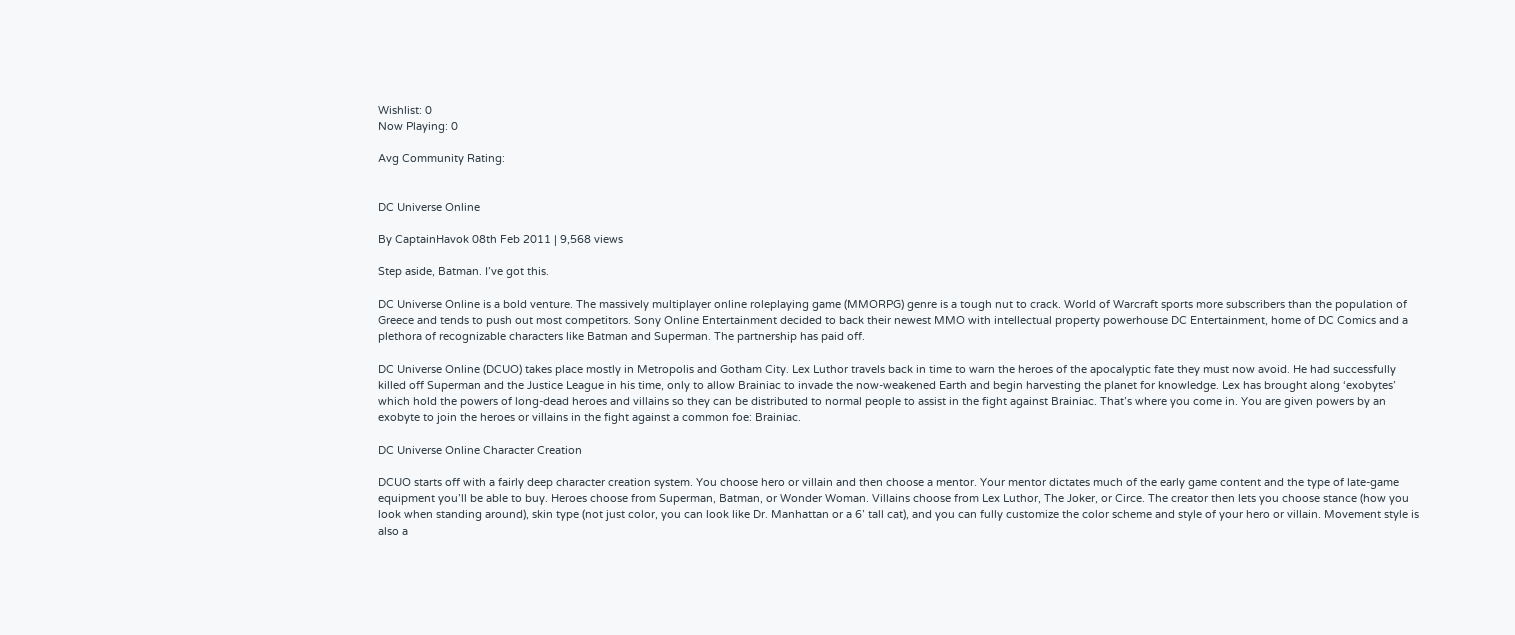Wishlist: 0
Now Playing: 0

Avg Community Rating:


DC Universe Online

By CaptainHavok 08th Feb 2011 | 9,568 views

Step aside, Batman. I’ve got this.

DC Universe Online is a bold venture. The massively multiplayer online roleplaying game (MMORPG) genre is a tough nut to crack. World of Warcraft sports more subscribers than the population of Greece and tends to push out most competitors. Sony Online Entertainment decided to back their newest MMO with intellectual property powerhouse DC Entertainment, home of DC Comics and a plethora of recognizable characters like Batman and Superman. The partnership has paid off.

DC Universe Online (DCUO) takes place mostly in Metropolis and Gotham City. Lex Luthor travels back in time to warn the heroes of the apocalyptic fate they must now avoid. He had successfully killed off Superman and the Justice League in his time, only to allow Brainiac to invade the now-weakened Earth and begin harvesting the planet for knowledge. Lex has brought along ‘exobytes’ which hold the powers of long-dead heroes and villains so they can be distributed to normal people to assist in the fight against Brainiac. That’s where you come in. You are given powers by an exobyte to join the heroes or villains in the fight against a common foe: Brainiac.

DC Universe Online Character Creation

DCUO starts off with a fairly deep character creation system. You choose hero or villain and then choose a mentor. Your mentor dictates much of the early game content and the type of late-game equipment you’ll be able to buy. Heroes choose from Superman, Batman, or Wonder Woman. Villains choose from Lex Luthor, The Joker, or Circe. The creator then lets you choose stance (how you look when standing around), skin type (not just color, you can look like Dr. Manhattan or a 6’ tall cat), and you can fully customize the color scheme and style of your hero or villain. Movement style is also a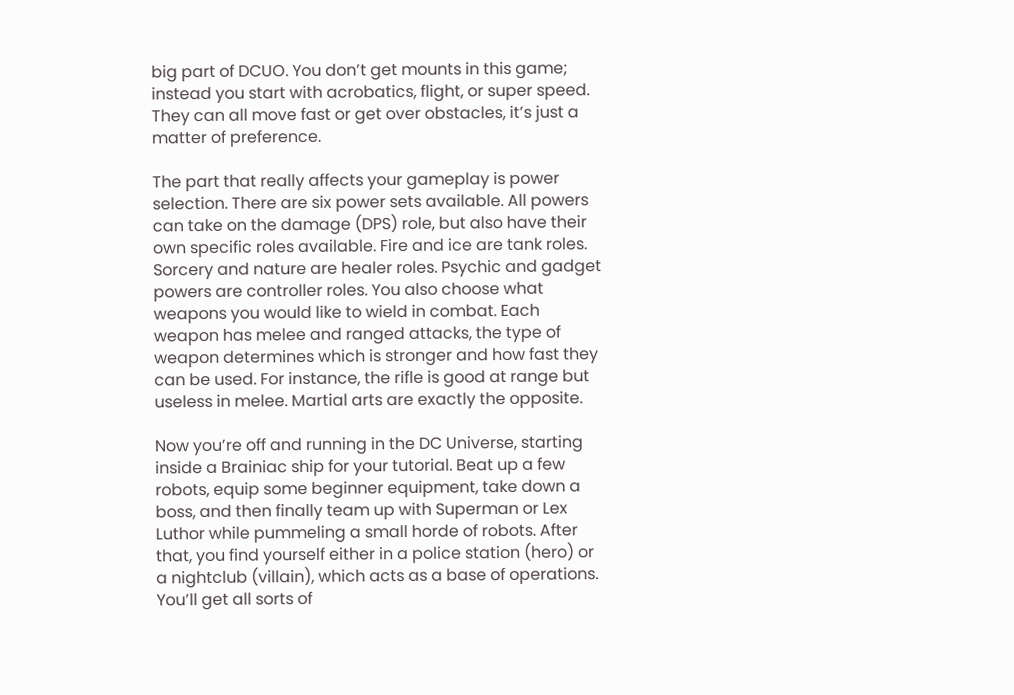big part of DCUO. You don’t get mounts in this game; instead you start with acrobatics, flight, or super speed. They can all move fast or get over obstacles, it’s just a matter of preference.

The part that really affects your gameplay is power selection. There are six power sets available. All powers can take on the damage (DPS) role, but also have their own specific roles available. Fire and ice are tank roles. Sorcery and nature are healer roles. Psychic and gadget powers are controller roles. You also choose what weapons you would like to wield in combat. Each weapon has melee and ranged attacks, the type of weapon determines which is stronger and how fast they can be used. For instance, the rifle is good at range but useless in melee. Martial arts are exactly the opposite.

Now you’re off and running in the DC Universe, starting inside a Brainiac ship for your tutorial. Beat up a few robots, equip some beginner equipment, take down a boss, and then finally team up with Superman or Lex Luthor while pummeling a small horde of robots. After that, you find yourself either in a police station (hero) or a nightclub (villain), which acts as a base of operations. You’ll get all sorts of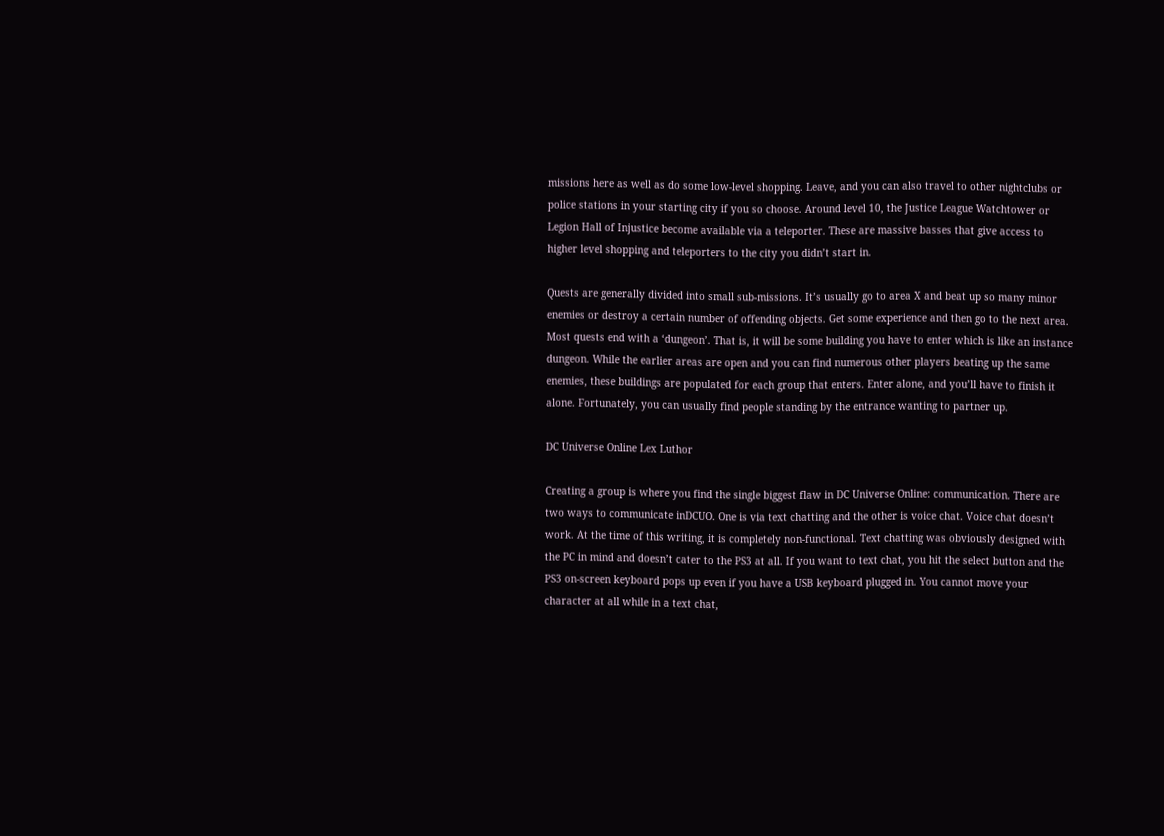missions here as well as do some low-level shopping. Leave, and you can also travel to other nightclubs or police stations in your starting city if you so choose. Around level 10, the Justice League Watchtower or Legion Hall of Injustice become available via a teleporter. These are massive basses that give access to higher level shopping and teleporters to the city you didn’t start in.

Quests are generally divided into small sub-missions. It’s usually go to area X and beat up so many minor enemies or destroy a certain number of offending objects. Get some experience and then go to the next area. Most quests end with a ‘dungeon’. That is, it will be some building you have to enter which is like an instance dungeon. While the earlier areas are open and you can find numerous other players beating up the same enemies, these buildings are populated for each group that enters. Enter alone, and you’ll have to finish it alone. Fortunately, you can usually find people standing by the entrance wanting to partner up.

DC Universe Online Lex Luthor

Creating a group is where you find the single biggest flaw in DC Universe Online: communication. There are two ways to communicate inDCUO. One is via text chatting and the other is voice chat. Voice chat doesn’t work. At the time of this writing, it is completely non-functional. Text chatting was obviously designed with the PC in mind and doesn’t cater to the PS3 at all. If you want to text chat, you hit the select button and the PS3 on-screen keyboard pops up even if you have a USB keyboard plugged in. You cannot move your character at all while in a text chat,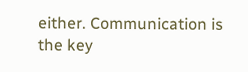either. Communication is the key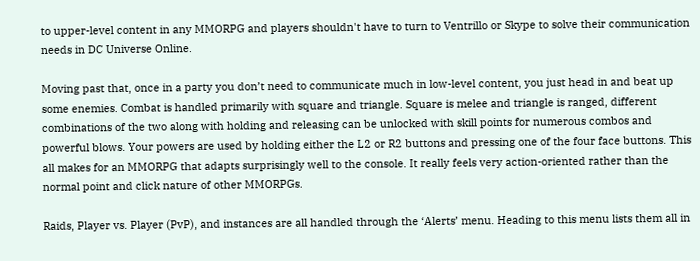to upper-level content in any MMORPG and players shouldn't have to turn to Ventrillo or Skype to solve their communication needs in DC Universe Online.

Moving past that, once in a party you don’t need to communicate much in low-level content, you just head in and beat up some enemies. Combat is handled primarily with square and triangle. Square is melee and triangle is ranged, different combinations of the two along with holding and releasing can be unlocked with skill points for numerous combos and powerful blows. Your powers are used by holding either the L2 or R2 buttons and pressing one of the four face buttons. This all makes for an MMORPG that adapts surprisingly well to the console. It really feels very action-oriented rather than the normal point and click nature of other MMORPGs.

Raids, Player vs. Player (PvP), and instances are all handled through the ‘Alerts’ menu. Heading to this menu lists them all in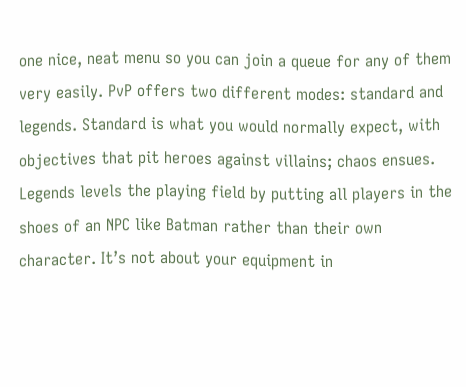one nice, neat menu so you can join a queue for any of them very easily. PvP offers two different modes: standard and legends. Standard is what you would normally expect, with objectives that pit heroes against villains; chaos ensues. Legends levels the playing field by putting all players in the shoes of an NPC like Batman rather than their own character. It’s not about your equipment in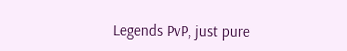Legends PvP, just pure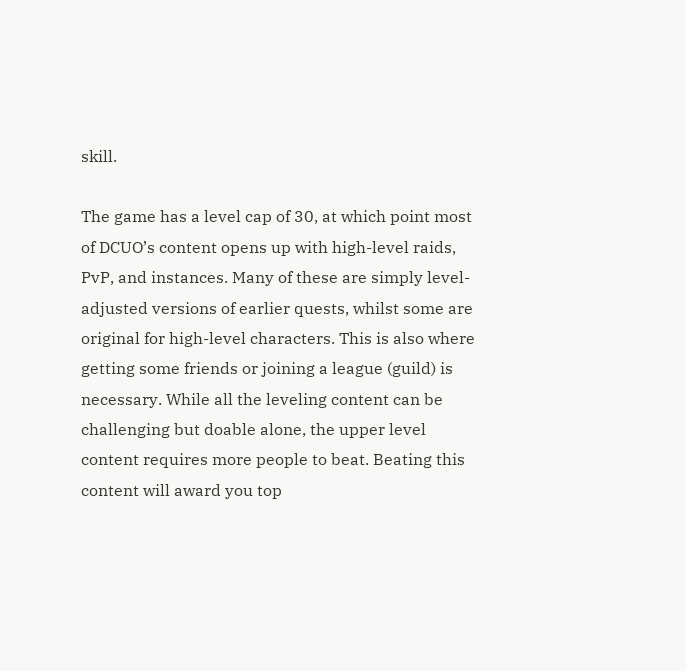skill.

The game has a level cap of 30, at which point most of DCUO’s content opens up with high-level raids, PvP, and instances. Many of these are simply level-adjusted versions of earlier quests, whilst some are original for high-level characters. This is also where getting some friends or joining a league (guild) is necessary. While all the leveling content can be challenging but doable alone, the upper level content requires more people to beat. Beating this content will award you top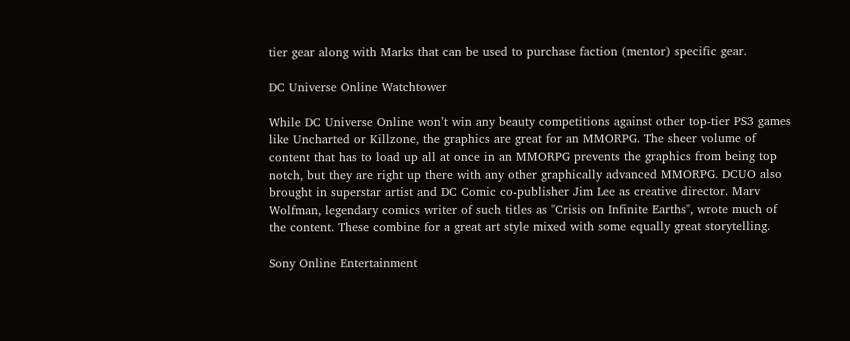tier gear along with Marks that can be used to purchase faction (mentor) specific gear.

DC Universe Online Watchtower

While DC Universe Online won’t win any beauty competitions against other top-tier PS3 games like Uncharted or Killzone, the graphics are great for an MMORPG. The sheer volume of content that has to load up all at once in an MMORPG prevents the graphics from being top notch, but they are right up there with any other graphically advanced MMORPG. DCUO also brought in superstar artist and DC Comic co-publisher Jim Lee as creative director. Marv Wolfman, legendary comics writer of such titles as "Crisis on Infinite Earths", wrote much of the content. These combine for a great art style mixed with some equally great storytelling.

Sony Online Entertainment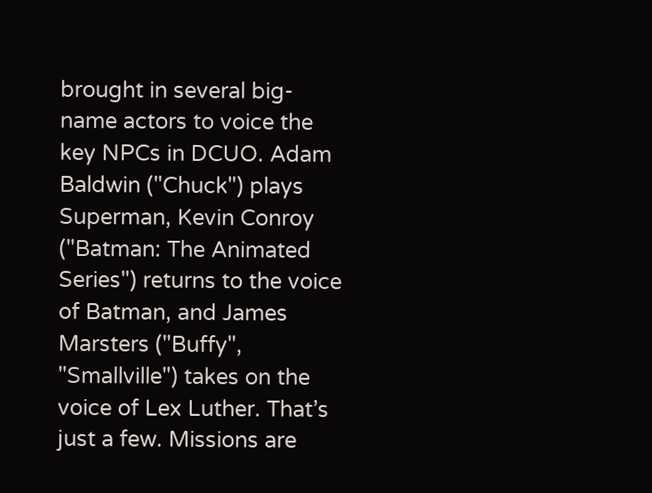brought in several big-name actors to voice the key NPCs in DCUO. Adam Baldwin ("Chuck") plays Superman, Kevin Conroy ("Batman: The Animated Series") returns to the voice of Batman, and James Marsters ("Buffy", "Smallville") takes on the voice of Lex Luther. That’s just a few. Missions are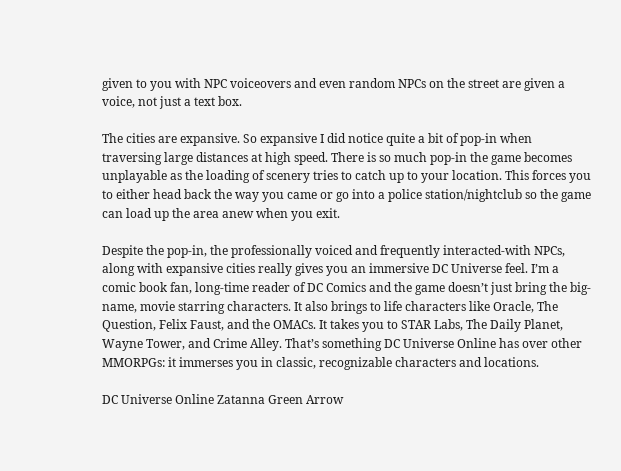given to you with NPC voiceovers and even random NPCs on the street are given a voice, not just a text box.

The cities are expansive. So expansive I did notice quite a bit of pop-in when traversing large distances at high speed. There is so much pop-in the game becomes unplayable as the loading of scenery tries to catch up to your location. This forces you to either head back the way you came or go into a police station/nightclub so the game can load up the area anew when you exit.

Despite the pop-in, the professionally voiced and frequently interacted-with NPCs, along with expansive cities really gives you an immersive DC Universe feel. I’m a comic book fan, long-time reader of DC Comics and the game doesn’t just bring the big-name, movie starring characters. It also brings to life characters like Oracle, The Question, Felix Faust, and the OMACs. It takes you to STAR Labs, The Daily Planet, Wayne Tower, and Crime Alley. That’s something DC Universe Online has over other MMORPGs: it immerses you in classic, recognizable characters and locations.

DC Universe Online Zatanna Green Arrow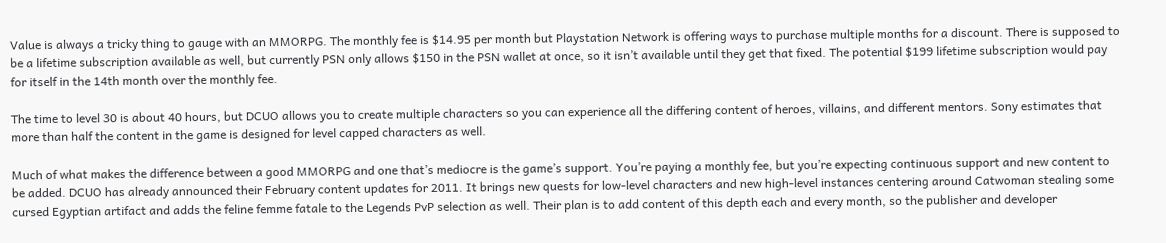Value is always a tricky thing to gauge with an MMORPG. The monthly fee is $14.95 per month but Playstation Network is offering ways to purchase multiple months for a discount. There is supposed to be a lifetime subscription available as well, but currently PSN only allows $150 in the PSN wallet at once, so it isn’t available until they get that fixed. The potential $199 lifetime subscription would pay for itself in the 14th month over the monthly fee.

The time to level 30 is about 40 hours, but DCUO allows you to create multiple characters so you can experience all the differing content of heroes, villains, and different mentors. Sony estimates that more than half the content in the game is designed for level capped characters as well.

Much of what makes the difference between a good MMORPG and one that’s mediocre is the game’s support. You’re paying a monthly fee, but you’re expecting continuous support and new content to be added. DCUO has already announced their February content updates for 2011. It brings new quests for low-level characters and new high-level instances centering around Catwoman stealing some cursed Egyptian artifact and adds the feline femme fatale to the Legends PvP selection as well. Their plan is to add content of this depth each and every month, so the publisher and developer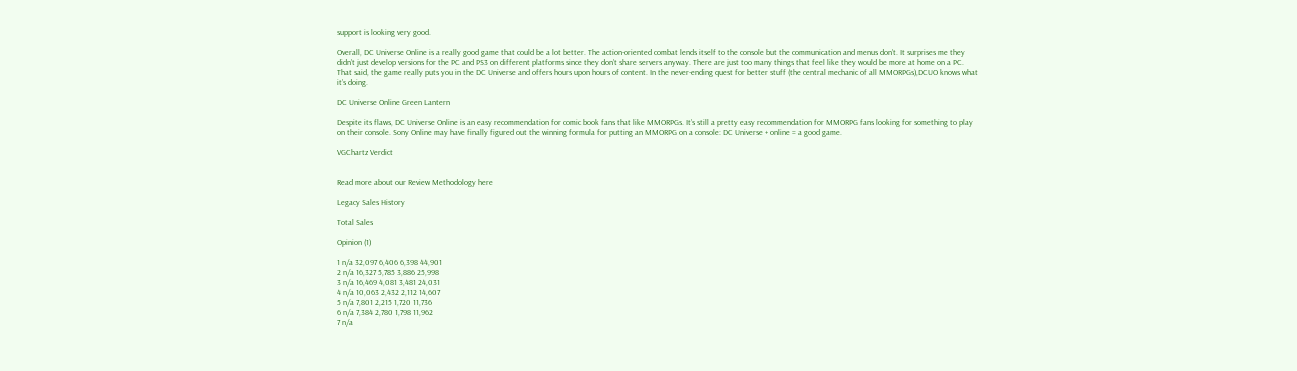support is looking very good.

Overall, DC Universe Online is a really good game that could be a lot better. The action-oriented combat lends itself to the console but the communication and menus don’t. It surprises me they didn’t just develop versions for the PC and PS3 on different platforms since they don’t share servers anyway. There are just too many things that feel like they would be more at home on a PC. That said, the game really puts you in the DC Universe and offers hours upon hours of content. In the never-ending quest for better stuff (the central mechanic of all MMORPGs),DCUO knows what it’s doing.

DC Universe Online Green Lantern

Despite its flaws, DC Universe Online is an easy recommendation for comic book fans that like MMORPGs. It’s still a pretty easy recommendation for MMORPG fans looking for something to play on their console. Sony Online may have finally figured out the winning formula for putting an MMORPG on a console: DC Universe + online = a good game.

VGChartz Verdict


Read more about our Review Methodology here

Legacy Sales History

Total Sales

Opinion (1)

1 n/a 32,097 6,406 6,398 44,901
2 n/a 16,327 5,785 3,886 25,998
3 n/a 16,469 4,081 3,481 24,031
4 n/a 10,063 2,432 2,112 14,607
5 n/a 7,801 2,215 1,720 11,736
6 n/a 7,384 2,780 1,798 11,962
7 n/a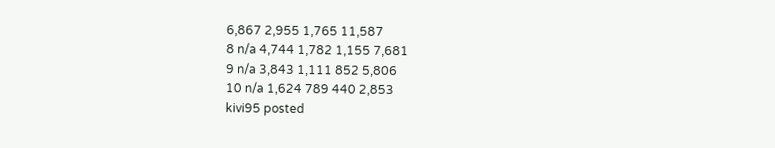6,867 2,955 1,765 11,587
8 n/a 4,744 1,782 1,155 7,681
9 n/a 3,843 1,111 852 5,806
10 n/a 1,624 789 440 2,853
kivi95 posted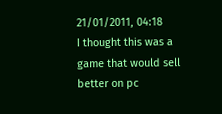21/01/2011, 04:18
I thought this was a game that would sell better on pc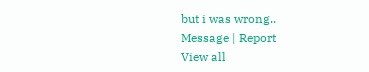but i was wrong..
Message | Report
View all